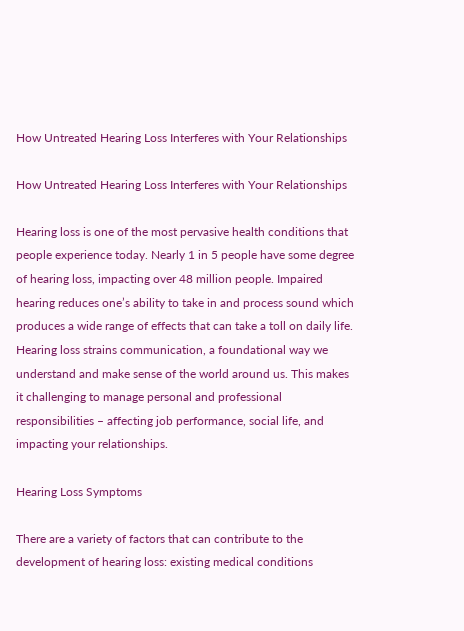How Untreated Hearing Loss Interferes with Your Relationships

How Untreated Hearing Loss Interferes with Your Relationships

Hearing loss is one of the most pervasive health conditions that people experience today. Nearly 1 in 5 people have some degree of hearing loss, impacting over 48 million people. Impaired hearing reduces one’s ability to take in and process sound which produces a wide range of effects that can take a toll on daily life. Hearing loss strains communication, a foundational way we understand and make sense of the world around us. This makes it challenging to manage personal and professional responsibilities – affecting job performance, social life, and impacting your relationships.

Hearing Loss Symptoms

There are a variety of factors that can contribute to the development of hearing loss: existing medical conditions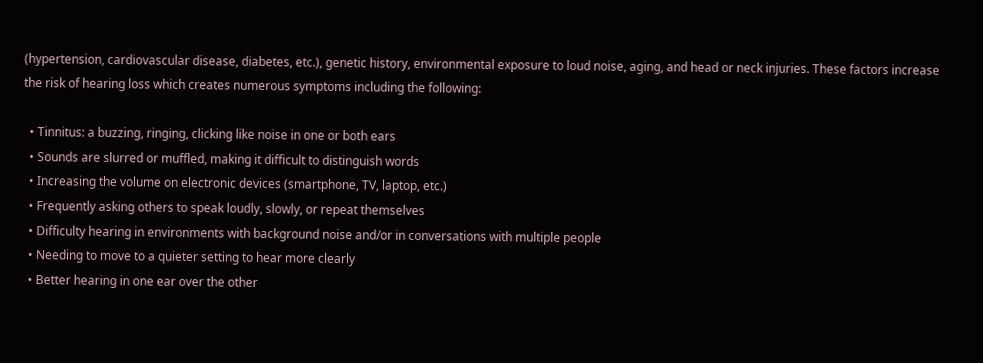(hypertension, cardiovascular disease, diabetes, etc.), genetic history, environmental exposure to loud noise, aging, and head or neck injuries. These factors increase the risk of hearing loss which creates numerous symptoms including the following:

  • Tinnitus: a buzzing, ringing, clicking like noise in one or both ears
  • Sounds are slurred or muffled, making it difficult to distinguish words
  • Increasing the volume on electronic devices (smartphone, TV, laptop, etc.)
  • Frequently asking others to speak loudly, slowly, or repeat themselves
  • Difficulty hearing in environments with background noise and/or in conversations with multiple people
  • Needing to move to a quieter setting to hear more clearly
  • Better hearing in one ear over the other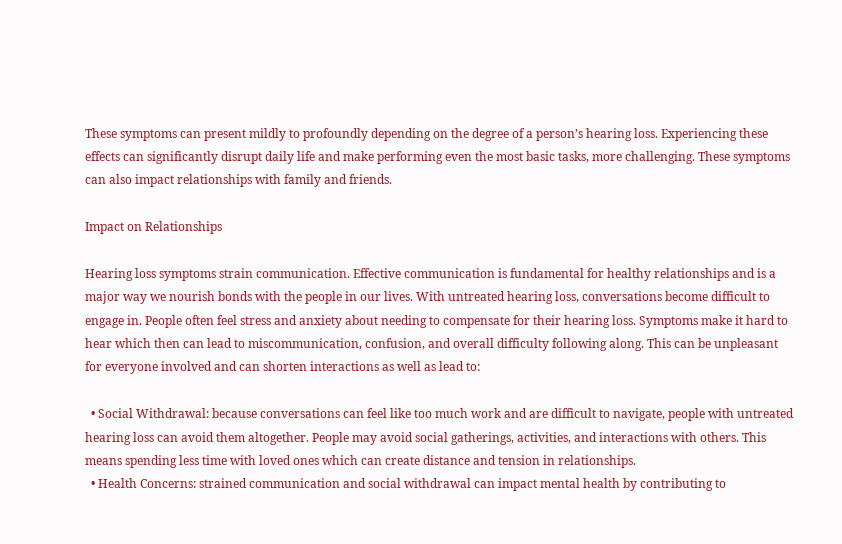These symptoms can present mildly to profoundly depending on the degree of a person’s hearing loss. Experiencing these effects can significantly disrupt daily life and make performing even the most basic tasks, more challenging. These symptoms can also impact relationships with family and friends.

Impact on Relationships

Hearing loss symptoms strain communication. Effective communication is fundamental for healthy relationships and is a major way we nourish bonds with the people in our lives. With untreated hearing loss, conversations become difficult to engage in. People often feel stress and anxiety about needing to compensate for their hearing loss. Symptoms make it hard to hear which then can lead to miscommunication, confusion, and overall difficulty following along. This can be unpleasant for everyone involved and can shorten interactions as well as lead to:

  • Social Withdrawal: because conversations can feel like too much work and are difficult to navigate, people with untreated hearing loss can avoid them altogether. People may avoid social gatherings, activities, and interactions with others. This means spending less time with loved ones which can create distance and tension in relationships.
  • Health Concerns: strained communication and social withdrawal can impact mental health by contributing to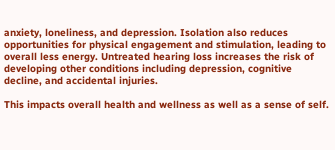anxiety, loneliness, and depression. Isolation also reduces opportunities for physical engagement and stimulation, leading to overall less energy. Untreated hearing loss increases the risk of developing other conditions including depression, cognitive decline, and accidental injuries.

This impacts overall health and wellness as well as a sense of self.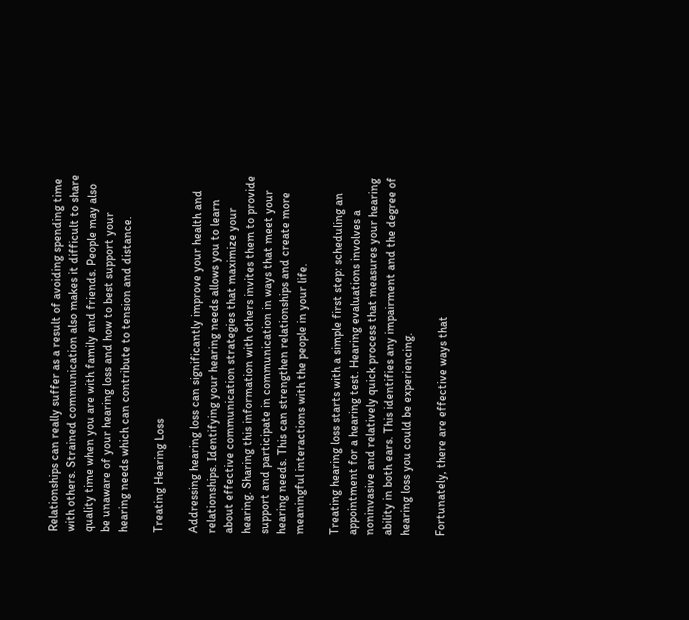Relationships can really suffer as a result of avoiding spending time with others. Strained communication also makes it difficult to share quality time when you are with family and friends. People may also be unaware of your hearing loss and how to best support your hearing needs which can contribute to tension and distance.

Treating Hearing Loss

Addressing hearing loss can significantly improve your health and relationships. Identifying your hearing needs allows you to learn about effective communication strategies that maximize your hearing. Sharing this information with others invites them to provide support and participate in communication in ways that meet your hearing needs. This can strengthen relationships and create more meaningful interactions with the people in your life.

Treating hearing loss starts with a simple first step: scheduling an appointment for a hearing test. Hearing evaluations involves a noninvasive and relatively quick process that measures your hearing ability in both ears. This identifies any impairment and the degree of hearing loss you could be experiencing.

Fortunately, there are effective ways that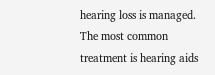hearing loss is managed. The most common treatment is hearing aids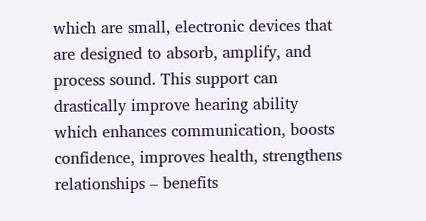which are small, electronic devices that are designed to absorb, amplify, and process sound. This support can drastically improve hearing ability which enhances communication, boosts confidence, improves health, strengthens relationships – benefits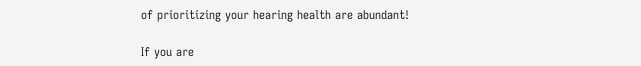of prioritizing your hearing health are abundant!

If you are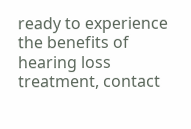ready to experience the benefits of hearing loss treatment, contact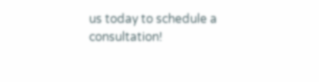us today to schedule a consultation!